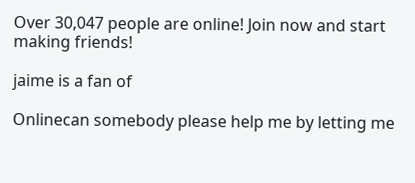Over 30,047 people are online! Join now and start making friends!

jaime is a fan of

Onlinecan somebody please help me by letting me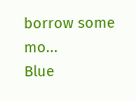borrow some mo...
Blue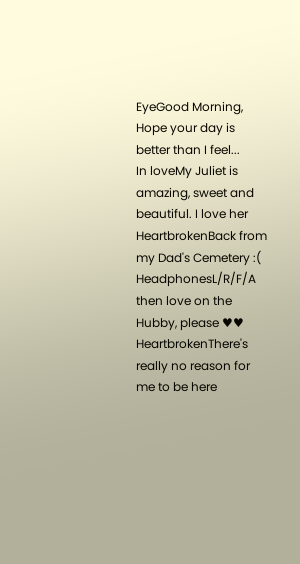EyeGood Morning, Hope your day is better than I feel...
In loveMy Juliet is amazing, sweet and beautiful. I love her
HeartbrokenBack from my Dad's Cemetery :(
HeadphonesL/R/F/A then love on the Hubby, please ♥♥
HeartbrokenThere's really no reason for me to be here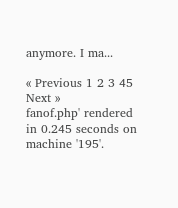anymore. I ma...

« Previous 1 2 3 45 Next »
fanof.php' rendered in 0.245 seconds on machine '195'.